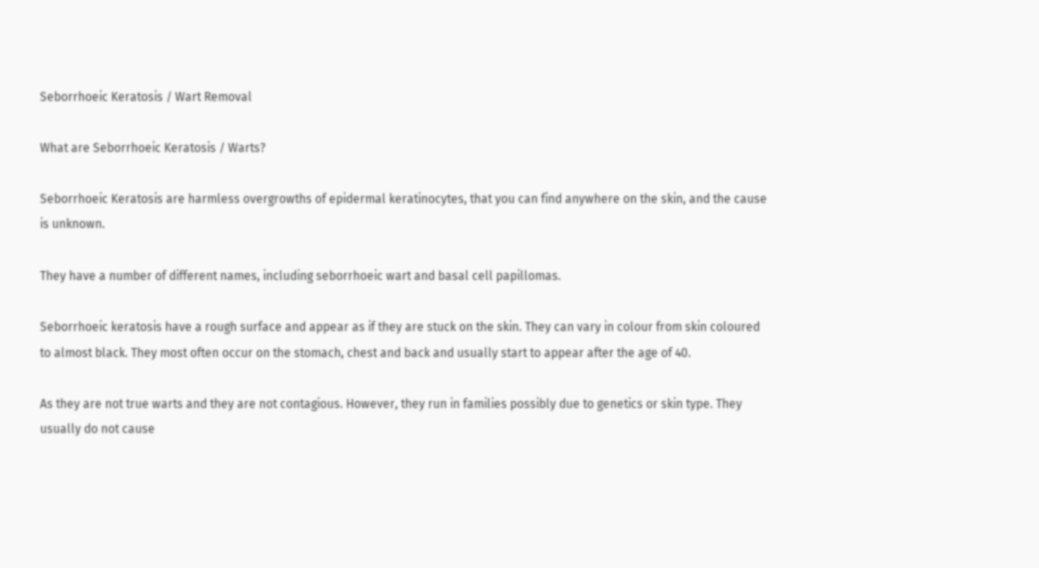Seborrhoeic Keratosis / Wart Removal

What are Seborrhoeic Keratosis / Warts?

Seborrhoeic Keratosis are harmless overgrowths of epidermal keratinocytes, that you can find anywhere on the skin, and the cause is unknown.

They have a number of different names, including seborrhoeic wart and basal cell papillomas.

Seborrhoeic keratosis have a rough surface and appear as if they are stuck on the skin. They can vary in colour from skin coloured to almost black. They most often occur on the stomach, chest and back and usually start to appear after the age of 40.

As they are not true warts and they are not contagious. However, they run in families possibly due to genetics or skin type. They usually do not cause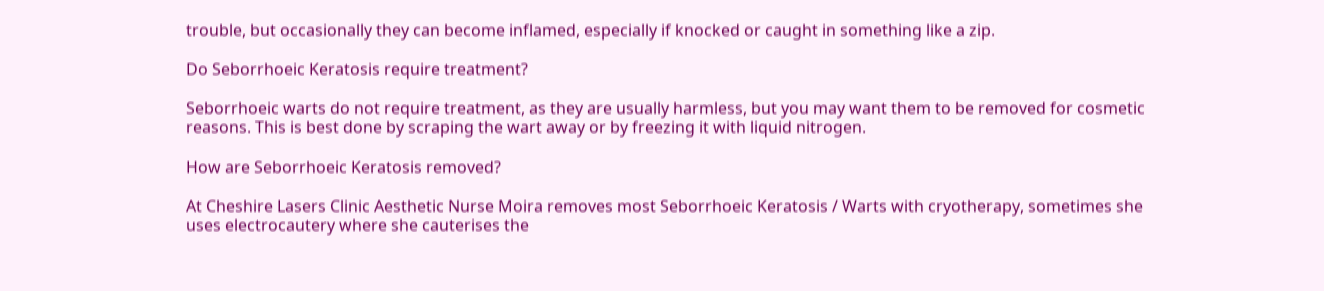trouble, but occasionally they can become inflamed, especially if knocked or caught in something like a zip.

Do Seborrhoeic Keratosis require treatment?

Seborrhoeic warts do not require treatment, as they are usually harmless, but you may want them to be removed for cosmetic reasons. This is best done by scraping the wart away or by freezing it with liquid nitrogen.

How are Seborrhoeic Keratosis removed?

At Cheshire Lasers Clinic Aesthetic Nurse Moira removes most Seborrhoeic Keratosis / Warts with cryotherapy, sometimes she uses electrocautery where she cauterises the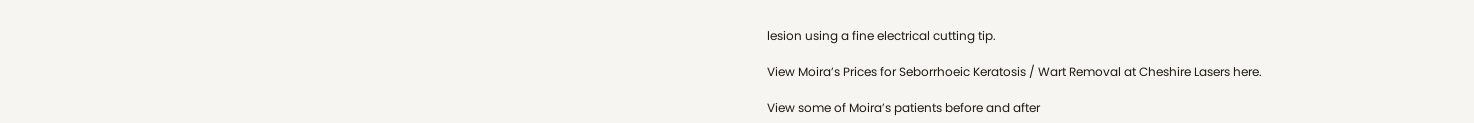lesion using a fine electrical cutting tip.

View Moira’s Prices for Seborrhoeic Keratosis / Wart Removal at Cheshire Lasers here.

View some of Moira’s patients before and after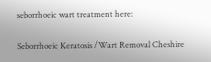seborrhoeic wart treatment here:

Seborrhoeic Keratosis /Wart Removal Cheshire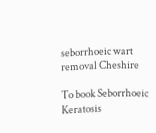seborrhoeic wart removal Cheshire

To book Seborrhoeic Keratosis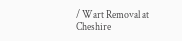/ Wart Removal at Cheshire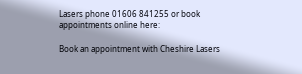Lasers phone 01606 841255 or book appointments online here:

Book an appointment with Cheshire Lasers